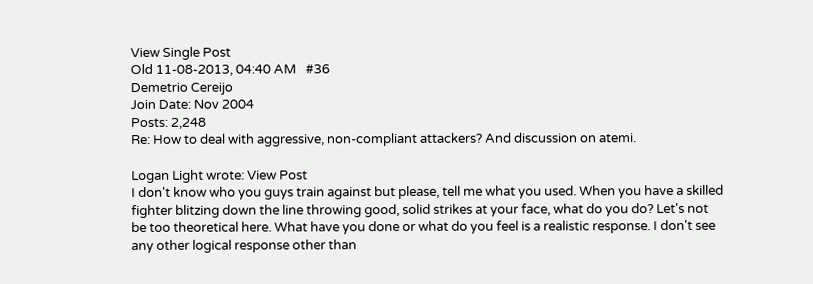View Single Post
Old 11-08-2013, 04:40 AM   #36
Demetrio Cereijo
Join Date: Nov 2004
Posts: 2,248
Re: How to deal with aggressive, non-compliant attackers? And discussion on atemi.

Logan Light wrote: View Post
I don't know who you guys train against but please, tell me what you used. When you have a skilled fighter blitzing down the line throwing good, solid strikes at your face, what do you do? Let's not be too theoretical here. What have you done or what do you feel is a realistic response. I don't see any other logical response other than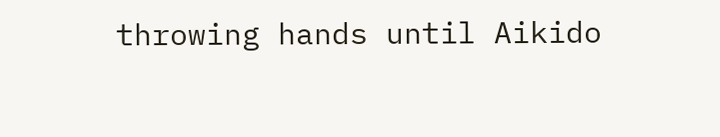throwing hands until Aikido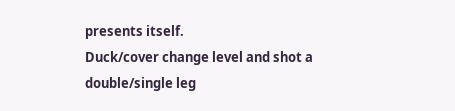presents itself.
Duck/cover change level and shot a double/single leg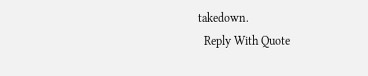takedown.
  Reply With Quote